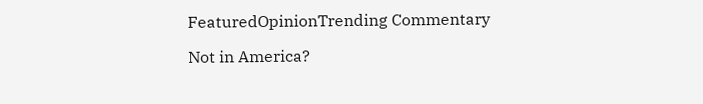FeaturedOpinionTrending Commentary

Not in America?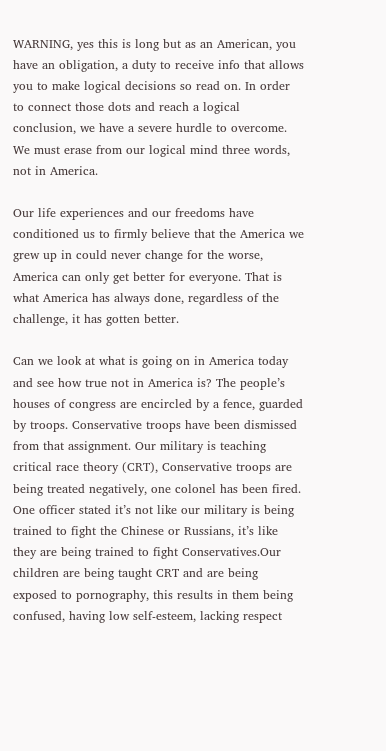WARNING, yes this is long but as an American, you have an obligation, a duty to receive info that allows you to make logical decisions so read on. In order to connect those dots and reach a logical conclusion, we have a severe hurdle to overcome. We must erase from our logical mind three words, not in America.

Our life experiences and our freedoms have conditioned us to firmly believe that the America we grew up in could never change for the worse, America can only get better for everyone. That is what America has always done, regardless of the challenge, it has gotten better.

Can we look at what is going on in America today and see how true not in America is? The people’s houses of congress are encircled by a fence, guarded by troops. Conservative troops have been dismissed from that assignment. Our military is teaching critical race theory (CRT), Conservative troops are being treated negatively, one colonel has been fired. One officer stated it’s not like our military is being trained to fight the Chinese or Russians, it’s like they are being trained to fight Conservatives.Our children are being taught CRT and are being exposed to pornography, this results in them being confused, having low self-esteem, lacking respect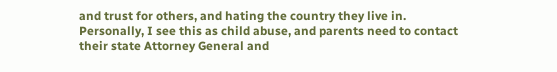and trust for others, and hating the country they live in. Personally, I see this as child abuse, and parents need to contact their state Attorney General and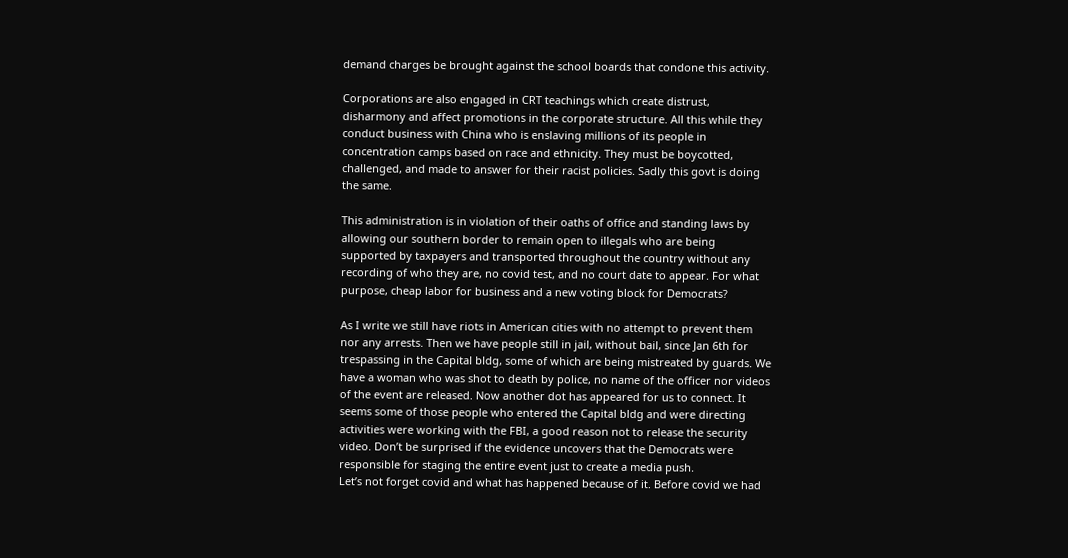demand charges be brought against the school boards that condone this activity.

Corporations are also engaged in CRT teachings which create distrust, disharmony and affect promotions in the corporate structure. All this while they conduct business with China who is enslaving millions of its people in concentration camps based on race and ethnicity. They must be boycotted, challenged, and made to answer for their racist policies. Sadly this govt is doing the same.

This administration is in violation of their oaths of office and standing laws by allowing our southern border to remain open to illegals who are being supported by taxpayers and transported throughout the country without any recording of who they are, no covid test, and no court date to appear. For what purpose, cheap labor for business and a new voting block for Democrats?

As I write we still have riots in American cities with no attempt to prevent them nor any arrests. Then we have people still in jail, without bail, since Jan 6th for trespassing in the Capital bldg, some of which are being mistreated by guards. We have a woman who was shot to death by police, no name of the officer nor videos of the event are released. Now another dot has appeared for us to connect. It seems some of those people who entered the Capital bldg and were directing activities were working with the FBI, a good reason not to release the security video. Don’t be surprised if the evidence uncovers that the Democrats were responsible for staging the entire event just to create a media push.
Let’s not forget covid and what has happened because of it. Before covid we had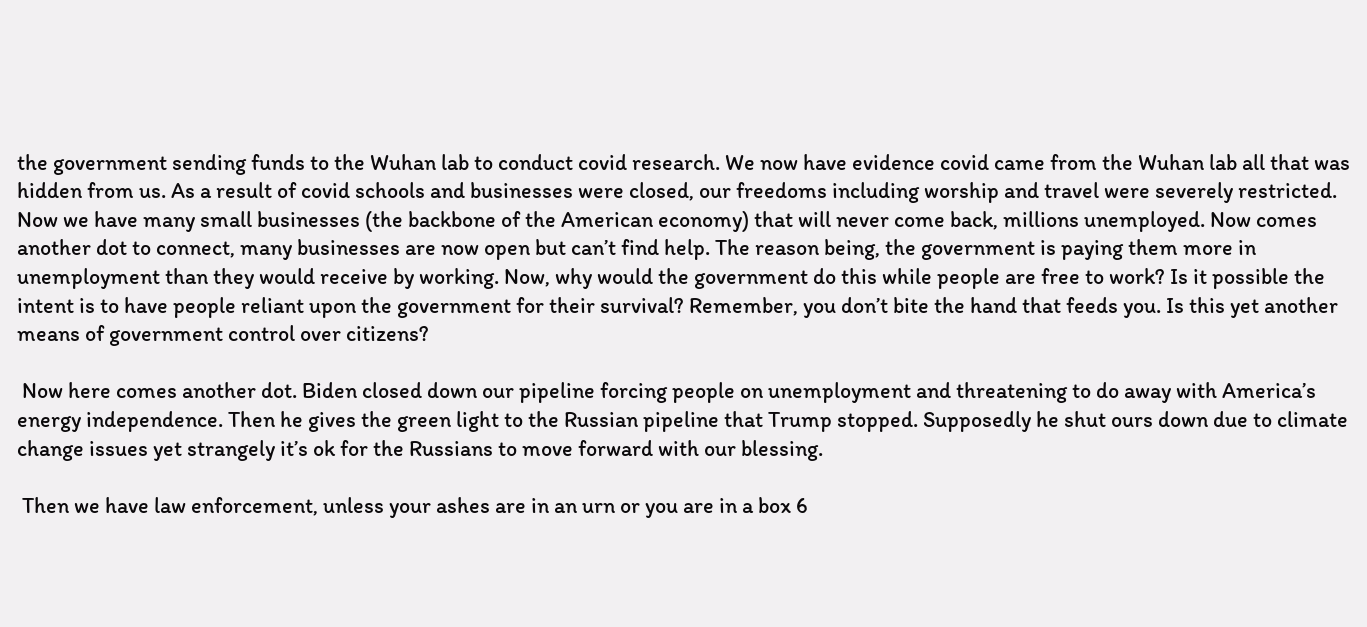the government sending funds to the Wuhan lab to conduct covid research. We now have evidence covid came from the Wuhan lab all that was hidden from us. As a result of covid schools and businesses were closed, our freedoms including worship and travel were severely restricted. Now we have many small businesses (the backbone of the American economy) that will never come back, millions unemployed. Now comes another dot to connect, many businesses are now open but can’t find help. The reason being, the government is paying them more in unemployment than they would receive by working. Now, why would the government do this while people are free to work? Is it possible the intent is to have people reliant upon the government for their survival? Remember, you don’t bite the hand that feeds you. Is this yet another means of government control over citizens?

 Now here comes another dot. Biden closed down our pipeline forcing people on unemployment and threatening to do away with America’s energy independence. Then he gives the green light to the Russian pipeline that Trump stopped. Supposedly he shut ours down due to climate change issues yet strangely it’s ok for the Russians to move forward with our blessing.

 Then we have law enforcement, unless your ashes are in an urn or you are in a box 6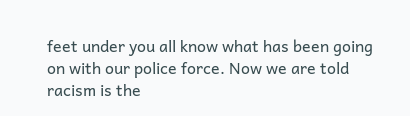feet under you all know what has been going on with our police force. Now we are told racism is the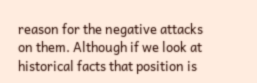reason for the negative attacks on them. Although if we look at historical facts that position is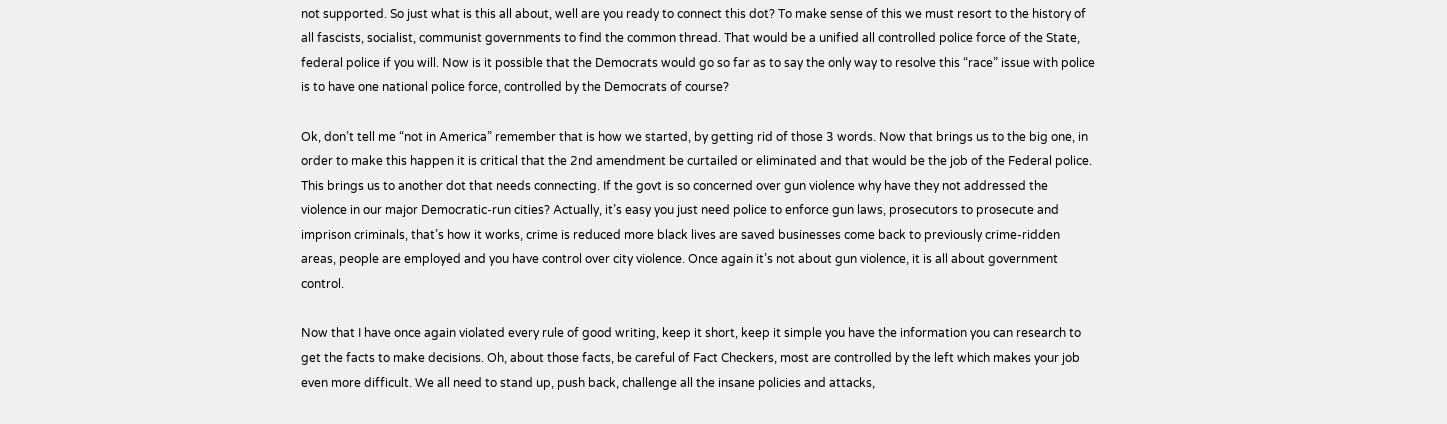not supported. So just what is this all about, well are you ready to connect this dot? To make sense of this we must resort to the history of all fascists, socialist, communist governments to find the common thread. That would be a unified all controlled police force of the State, federal police if you will. Now is it possible that the Democrats would go so far as to say the only way to resolve this “race” issue with police is to have one national police force, controlled by the Democrats of course?

Ok, don’t tell me “not in America” remember that is how we started, by getting rid of those 3 words. Now that brings us to the big one, in order to make this happen it is critical that the 2nd amendment be curtailed or eliminated and that would be the job of the Federal police. This brings us to another dot that needs connecting. If the govt is so concerned over gun violence why have they not addressed the violence in our major Democratic-run cities? Actually, it’s easy you just need police to enforce gun laws, prosecutors to prosecute and imprison criminals, that’s how it works, crime is reduced more black lives are saved businesses come back to previously crime-ridden areas, people are employed and you have control over city violence. Once again it’s not about gun violence, it is all about government control.

Now that I have once again violated every rule of good writing, keep it short, keep it simple you have the information you can research to get the facts to make decisions. Oh, about those facts, be careful of Fact Checkers, most are controlled by the left which makes your job even more difficult. We all need to stand up, push back, challenge all the insane policies and attacks,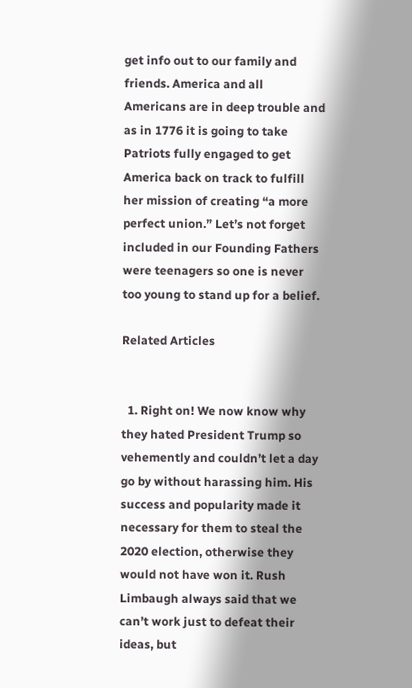get info out to our family and friends. America and all Americans are in deep trouble and as in 1776 it is going to take Patriots fully engaged to get America back on track to fulfill her mission of creating “a more perfect union.” Let’s not forget included in our Founding Fathers were teenagers so one is never too young to stand up for a belief.

Related Articles


  1. Right on! We now know why they hated President Trump so vehemently and couldn’t let a day go by without harassing him. His success and popularity made it necessary for them to steal the 2020 election, otherwise they would not have won it. Rush Limbaugh always said that we can’t work just to defeat their ideas, but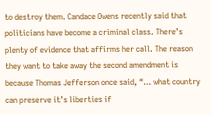to destroy them. Candace Owens recently said that politicians have become a criminal class. There’s plenty of evidence that affirms her call. The reason they want to take away the second amendment is because Thomas Jefferson once said, “… what country can preserve it’s liberties if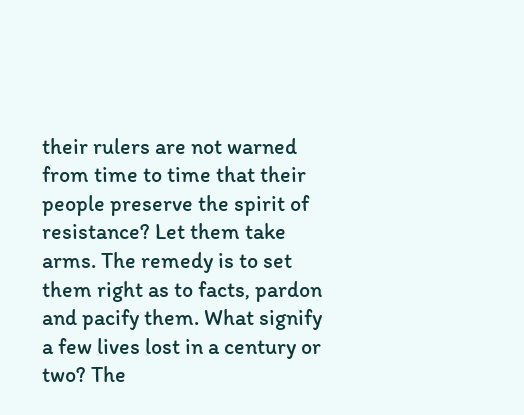their rulers are not warned from time to time that their people preserve the spirit of resistance? Let them take arms. The remedy is to set them right as to facts, pardon and pacify them. What signify a few lives lost in a century or two? The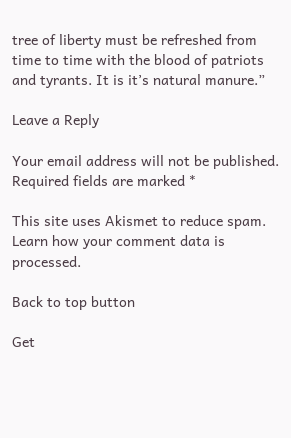tree of liberty must be refreshed from time to time with the blood of patriots and tyrants. It is it’s natural manure.”

Leave a Reply

Your email address will not be published. Required fields are marked *

This site uses Akismet to reduce spam. Learn how your comment data is processed.

Back to top button

Get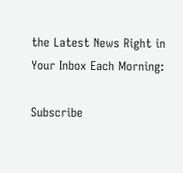the Latest News Right in Your Inbox Each Morning:

Subscribe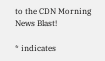to the CDN Morning News Blast!

* indicates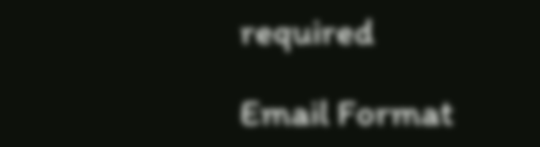required

Email Format